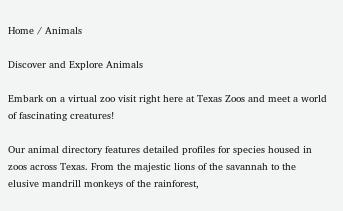Home / Animals

Discover and Explore Animals

Embark on a virtual zoo visit right here at Texas Zoos and meet a world of fascinating creatures!

Our animal directory features detailed profiles for species housed in zoos across Texas. From the majestic lions of the savannah to the elusive mandrill monkeys of the rainforest,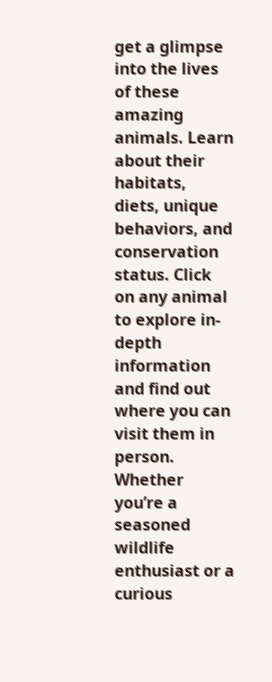get a glimpse into the lives of these amazing animals. Learn about their habitats, diets, unique behaviors, and conservation status. Click on any animal to explore in-depth information and find out where you can visit them in person. Whether you’re a seasoned wildlife enthusiast or a curious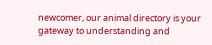newcomer, our animal directory is your gateway to understanding and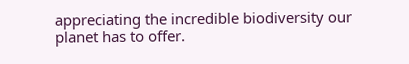appreciating the incredible biodiversity our planet has to offer.